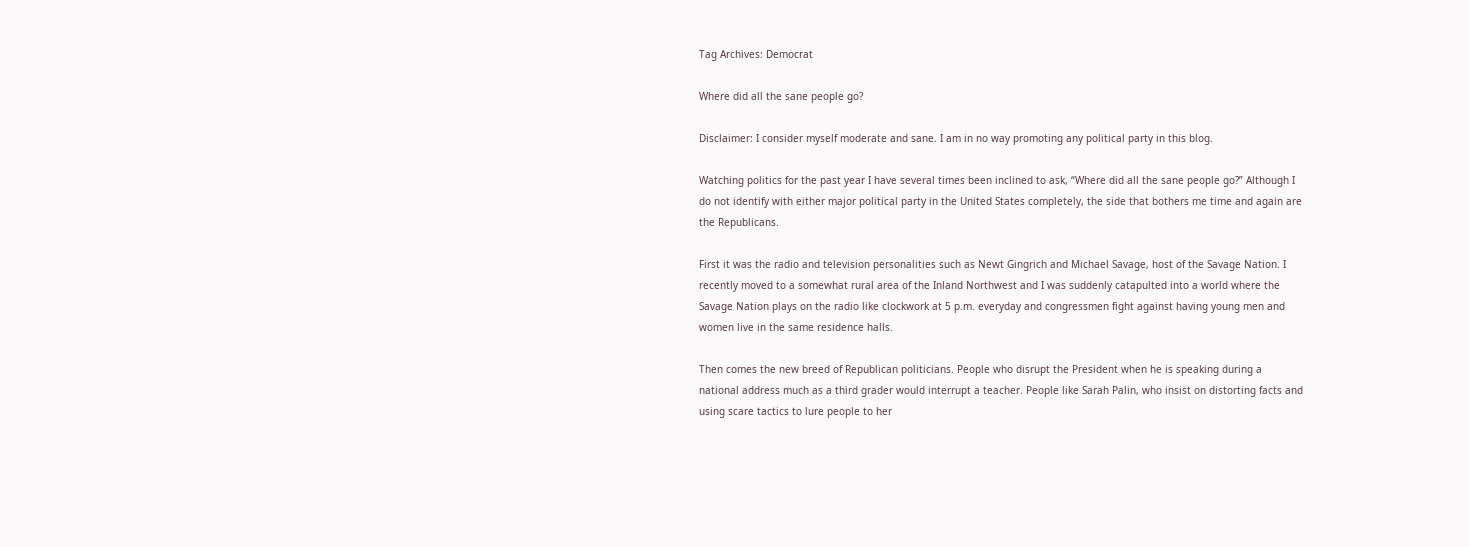Tag Archives: Democrat

Where did all the sane people go?

Disclaimer: I consider myself moderate and sane. I am in no way promoting any political party in this blog.

Watching politics for the past year I have several times been inclined to ask, “Where did all the sane people go?” Although I do not identify with either major political party in the United States completely, the side that bothers me time and again are the Republicans.

First it was the radio and television personalities such as Newt Gingrich and Michael Savage, host of the Savage Nation. I recently moved to a somewhat rural area of the Inland Northwest and I was suddenly catapulted into a world where the Savage Nation plays on the radio like clockwork at 5 p.m. everyday and congressmen fight against having young men and women live in the same residence halls.

Then comes the new breed of Republican politicians. People who disrupt the President when he is speaking during a national address much as a third grader would interrupt a teacher. People like Sarah Palin, who insist on distorting facts and using scare tactics to lure people to her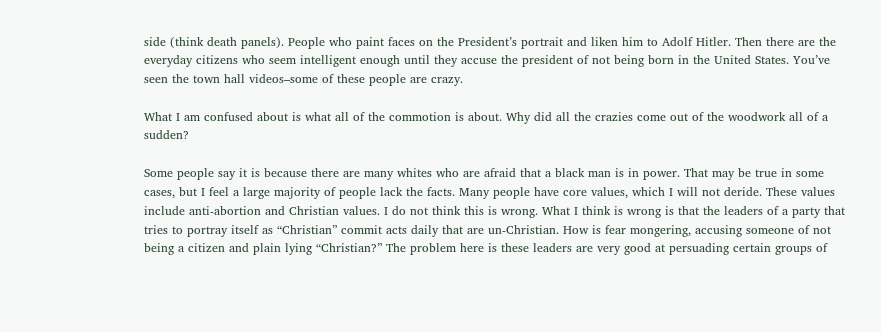side (think death panels). People who paint faces on the President’s portrait and liken him to Adolf Hitler. Then there are the everyday citizens who seem intelligent enough until they accuse the president of not being born in the United States. You’ve seen the town hall videos–some of these people are crazy.

What I am confused about is what all of the commotion is about. Why did all the crazies come out of the woodwork all of a sudden?

Some people say it is because there are many whites who are afraid that a black man is in power. That may be true in some cases, but I feel a large majority of people lack the facts. Many people have core values, which I will not deride. These values include anti-abortion and Christian values. I do not think this is wrong. What I think is wrong is that the leaders of a party that tries to portray itself as “Christian” commit acts daily that are un-Christian. How is fear mongering, accusing someone of not being a citizen and plain lying “Christian?” The problem here is these leaders are very good at persuading certain groups of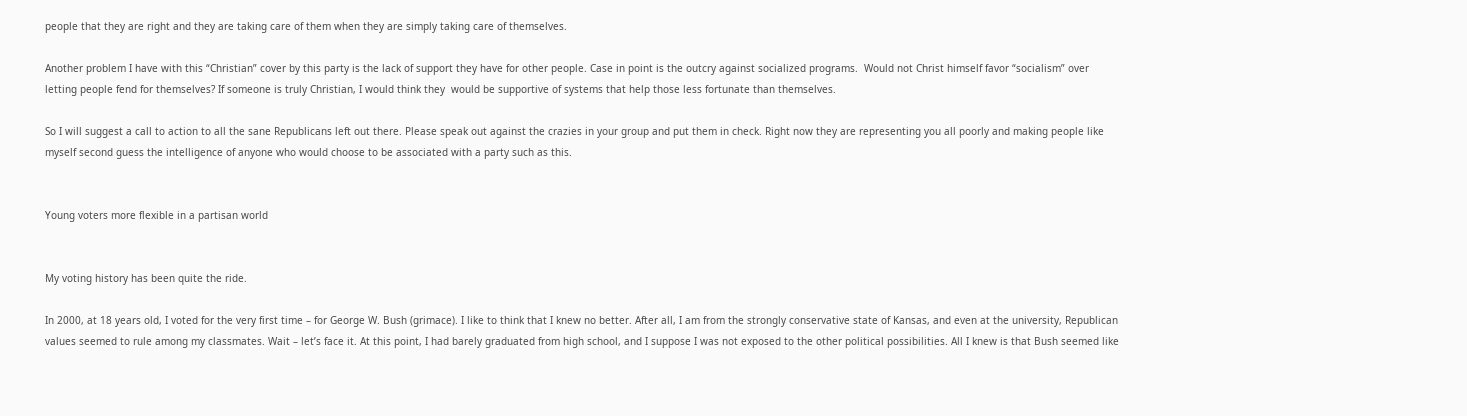people that they are right and they are taking care of them when they are simply taking care of themselves.

Another problem I have with this “Christian” cover by this party is the lack of support they have for other people. Case in point is the outcry against socialized programs.  Would not Christ himself favor “socialism” over letting people fend for themselves? If someone is truly Christian, I would think they  would be supportive of systems that help those less fortunate than themselves.

So I will suggest a call to action to all the sane Republicans left out there. Please speak out against the crazies in your group and put them in check. Right now they are representing you all poorly and making people like myself second guess the intelligence of anyone who would choose to be associated with a party such as this.


Young voters more flexible in a partisan world


My voting history has been quite the ride.

In 2000, at 18 years old, I voted for the very first time – for George W. Bush (grimace). I like to think that I knew no better. After all, I am from the strongly conservative state of Kansas, and even at the university, Republican values seemed to rule among my classmates. Wait – let’s face it. At this point, I had barely graduated from high school, and I suppose I was not exposed to the other political possibilities. All I knew is that Bush seemed like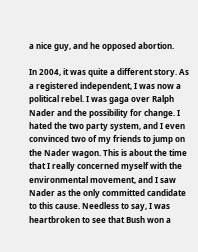a nice guy, and he opposed abortion.

In 2004, it was quite a different story. As a registered independent, I was now a political rebel. I was gaga over Ralph Nader and the possibility for change. I hated the two party system, and I even convinced two of my friends to jump on the Nader wagon. This is about the time that I really concerned myself with the environmental movement, and I saw Nader as the only committed candidate to this cause. Needless to say, I was heartbroken to see that Bush won a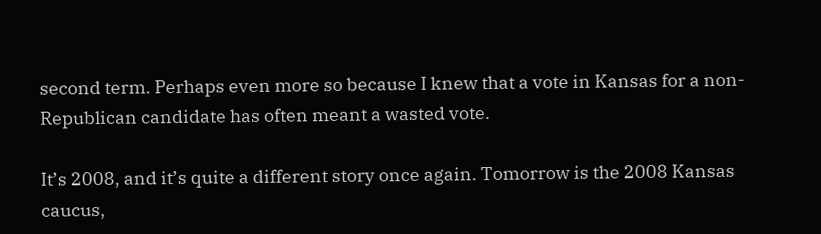second term. Perhaps even more so because I knew that a vote in Kansas for a non-Republican candidate has often meant a wasted vote.

It’s 2008, and it’s quite a different story once again. Tomorrow is the 2008 Kansas caucus,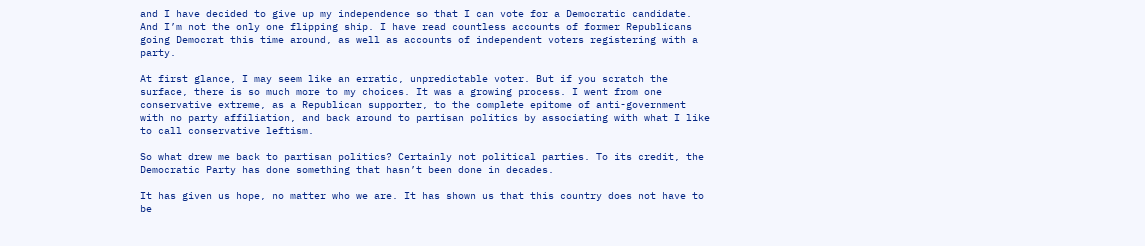and I have decided to give up my independence so that I can vote for a Democratic candidate. And I’m not the only one flipping ship. I have read countless accounts of former Republicans going Democrat this time around, as well as accounts of independent voters registering with a party.

At first glance, I may seem like an erratic, unpredictable voter. But if you scratch the surface, there is so much more to my choices. It was a growing process. I went from one conservative extreme, as a Republican supporter, to the complete epitome of anti-government with no party affiliation, and back around to partisan politics by associating with what I like to call conservative leftism.

So what drew me back to partisan politics? Certainly not political parties. To its credit, the Democratic Party has done something that hasn’t been done in decades.

It has given us hope, no matter who we are. It has shown us that this country does not have to be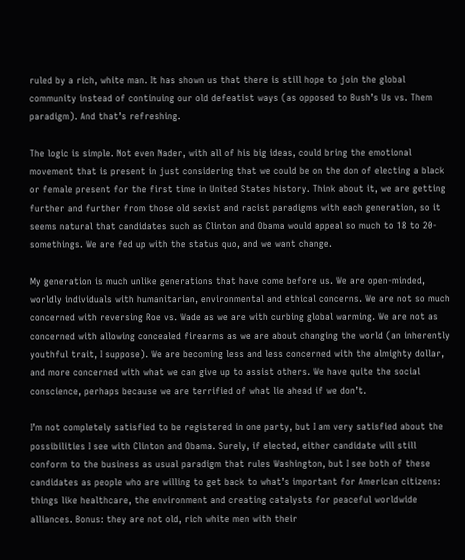ruled by a rich, white man. It has shown us that there is still hope to join the global community instead of continuing our old defeatist ways (as opposed to Bush’s Us vs. Them paradigm). And that’s refreshing.

The logic is simple. Not even Nader, with all of his big ideas, could bring the emotional movement that is present in just considering that we could be on the don of electing a black or female present for the first time in United States history. Think about it, we are getting further and further from those old sexist and racist paradigms with each generation, so it seems natural that candidates such as Clinton and Obama would appeal so much to 18 to 20-somethings. We are fed up with the status quo, and we want change.

My generation is much unlike generations that have come before us. We are open-minded, worldly individuals with humanitarian, environmental and ethical concerns. We are not so much concerned with reversing Roe vs. Wade as we are with curbing global warming. We are not as concerned with allowing concealed firearms as we are about changing the world (an inherently youthful trait, I suppose). We are becoming less and less concerned with the almighty dollar, and more concerned with what we can give up to assist others. We have quite the social conscience, perhaps because we are terrified of what lie ahead if we don’t.

I’m not completely satisfied to be registered in one party, but I am very satisfied about the possibilities I see with Clinton and Obama. Surely, if elected, either candidate will still conform to the business as usual paradigm that rules Washington, but I see both of these candidates as people who are willing to get back to what’s important for American citizens: things like healthcare, the environment and creating catalysts for peaceful worldwide alliances. Bonus: they are not old, rich white men with their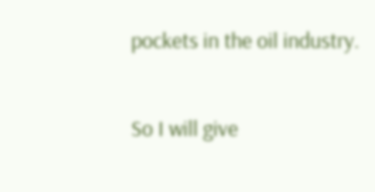pockets in the oil industry.

So I will give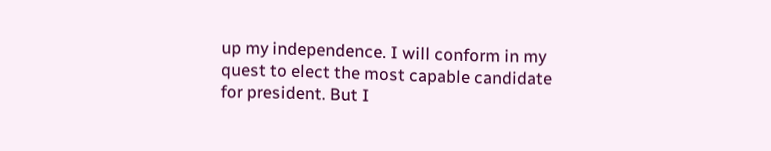up my independence. I will conform in my quest to elect the most capable candidate for president. But I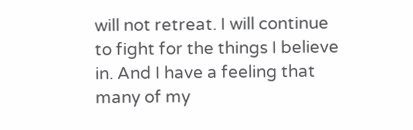will not retreat. I will continue to fight for the things I believe in. And I have a feeling that many of my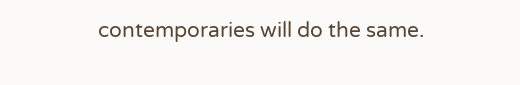contemporaries will do the same.